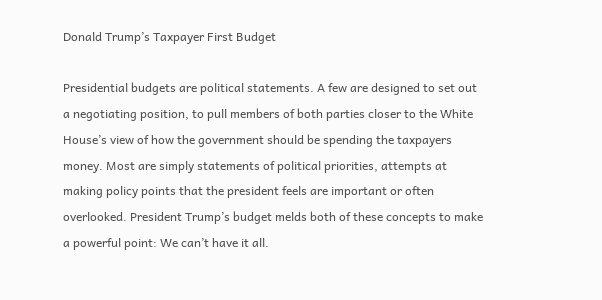Donald Trump’s Taxpayer First Budget

Presidential budgets are political statements. A few are designed to set out a negotiating position, to pull members of both parties closer to the White House’s view of how the government should be spending the taxpayers money. Most are simply statements of political priorities, attempts at making policy points that the president feels are important or often overlooked. President Trump’s budget melds both of these concepts to make a powerful point: We can’t have it all.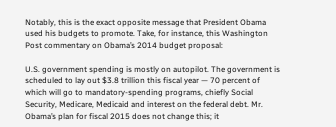Notably, this is the exact opposite message that President Obama used his budgets to promote. Take, for instance, this Washington Post commentary on Obama’s 2014 budget proposal:

U.S. government spending is mostly on autopilot. The government is scheduled to lay out $3.8 trillion this fiscal year — 70 percent of which will go to mandatory-spending programs, chiefly Social Security, Medicare, Medicaid and interest on the federal debt. Mr. Obama’s plan for fiscal 2015 does not change this; it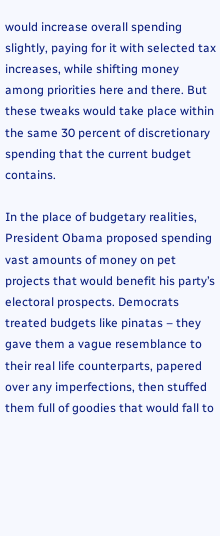would increase overall spending slightly, paying for it with selected tax increases, while shifting money among priorities here and there. But these tweaks would take place within the same 30 percent of discretionary spending that the current budget contains.

In the place of budgetary realities, President Obama proposed spending vast amounts of money on pet projects that would benefit his party’s electoral prospects. Democrats treated budgets like pinatas – they gave them a vague resemblance to their real life counterparts, papered over any imperfections, then stuffed them full of goodies that would fall to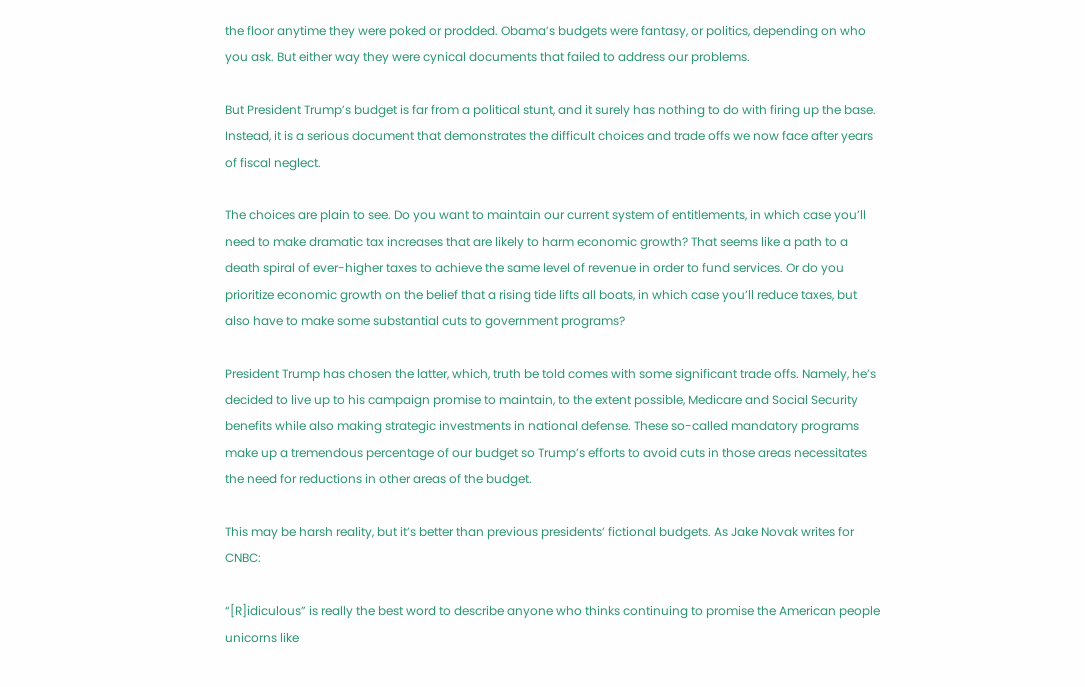the floor anytime they were poked or prodded. Obama’s budgets were fantasy, or politics, depending on who you ask. But either way they were cynical documents that failed to address our problems.

But President Trump’s budget is far from a political stunt, and it surely has nothing to do with firing up the base. Instead, it is a serious document that demonstrates the difficult choices and trade offs we now face after years of fiscal neglect.

The choices are plain to see. Do you want to maintain our current system of entitlements, in which case you’ll need to make dramatic tax increases that are likely to harm economic growth? That seems like a path to a death spiral of ever-higher taxes to achieve the same level of revenue in order to fund services. Or do you prioritize economic growth on the belief that a rising tide lifts all boats, in which case you’ll reduce taxes, but also have to make some substantial cuts to government programs?

President Trump has chosen the latter, which, truth be told comes with some significant trade offs. Namely, he’s decided to live up to his campaign promise to maintain, to the extent possible, Medicare and Social Security benefits while also making strategic investments in national defense. These so-called mandatory programs make up a tremendous percentage of our budget so Trump’s efforts to avoid cuts in those areas necessitates the need for reductions in other areas of the budget.

This may be harsh reality, but it’s better than previous presidents’ fictional budgets. As Jake Novak writes for CNBC:

“[R]idiculous” is really the best word to describe anyone who thinks continuing to promise the American people unicorns like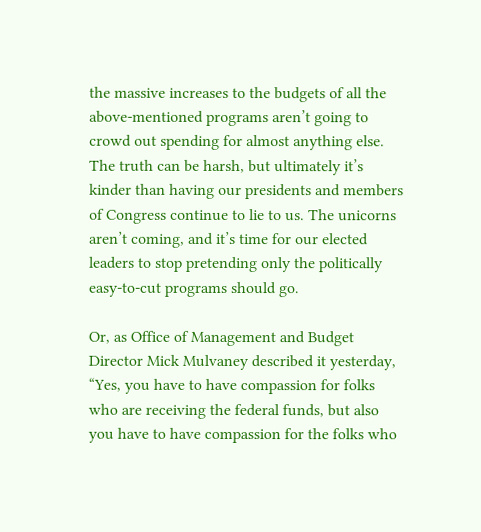the massive increases to the budgets of all the above-mentioned programs aren’t going to crowd out spending for almost anything else. The truth can be harsh, but ultimately it’s kinder than having our presidents and members of Congress continue to lie to us. The unicorns aren’t coming, and it’s time for our elected leaders to stop pretending only the politically easy-to-cut programs should go.

Or, as Office of Management and Budget Director Mick Mulvaney described it yesterday, “Yes, you have to have compassion for folks who are receiving the federal funds, but also you have to have compassion for the folks who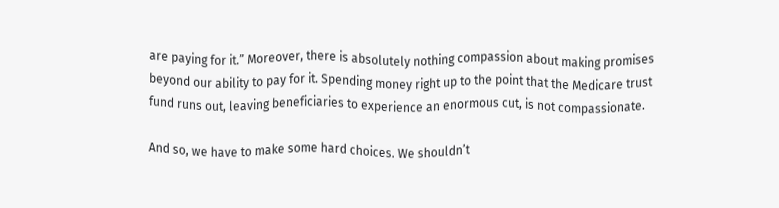are paying for it.” Moreover, there is absolutely nothing compassion about making promises beyond our ability to pay for it. Spending money right up to the point that the Medicare trust fund runs out, leaving beneficiaries to experience an enormous cut, is not compassionate.

And so, we have to make some hard choices. We shouldn’t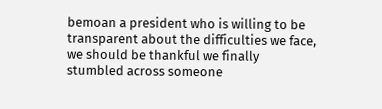bemoan a president who is willing to be transparent about the difficulties we face, we should be thankful we finally stumbled across someone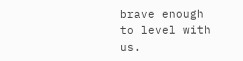brave enough to level with us.